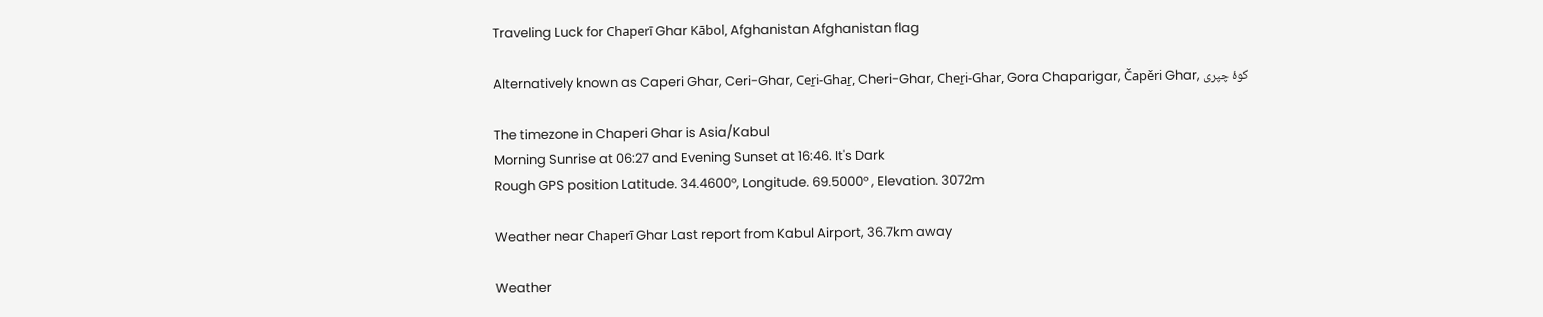Traveling Luck for Chaperī Ghar Kābol, Afghanistan Afghanistan flag

Alternatively known as Caperi Ghar, Ceri-Ghar, Ceṟi-Ghaṟ, Cheri-Ghar, Cheṟi-Ghar, Gora Chaparigar, Čapěri Ghar, كوهٔ چپری

The timezone in Chaperi Ghar is Asia/Kabul
Morning Sunrise at 06:27 and Evening Sunset at 16:46. It's Dark
Rough GPS position Latitude. 34.4600°, Longitude. 69.5000° , Elevation. 3072m

Weather near Chaperī Ghar Last report from Kabul Airport, 36.7km away

Weather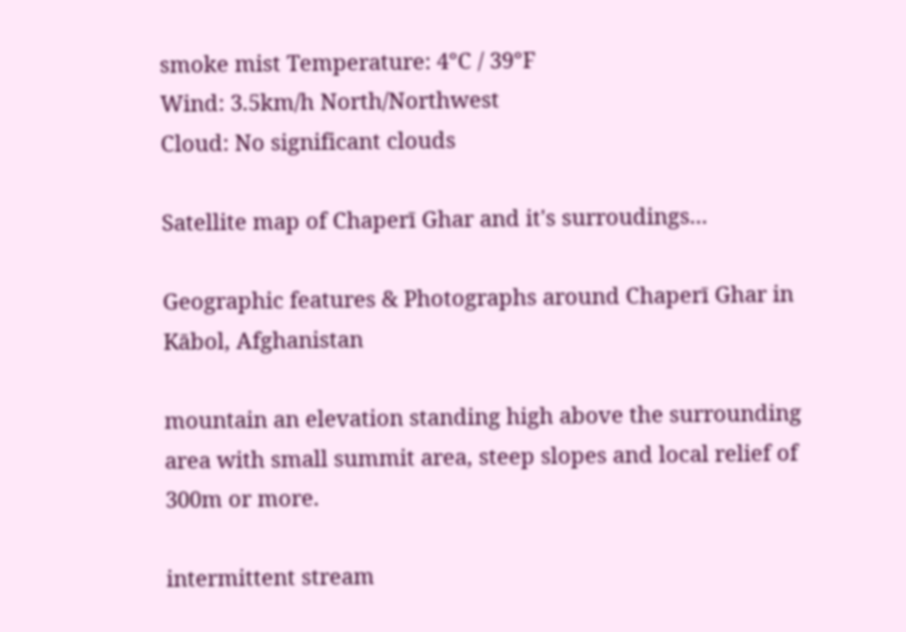smoke mist Temperature: 4°C / 39°F
Wind: 3.5km/h North/Northwest
Cloud: No significant clouds

Satellite map of Chaperī Ghar and it's surroudings...

Geographic features & Photographs around Chaperī Ghar in Kābol, Afghanistan

mountain an elevation standing high above the surrounding area with small summit area, steep slopes and local relief of 300m or more.

intermittent stream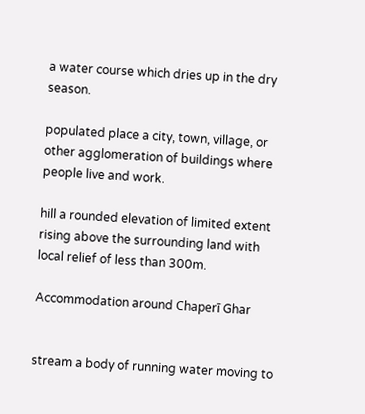a water course which dries up in the dry season.

populated place a city, town, village, or other agglomeration of buildings where people live and work.

hill a rounded elevation of limited extent rising above the surrounding land with local relief of less than 300m.

Accommodation around Chaperī Ghar


stream a body of running water moving to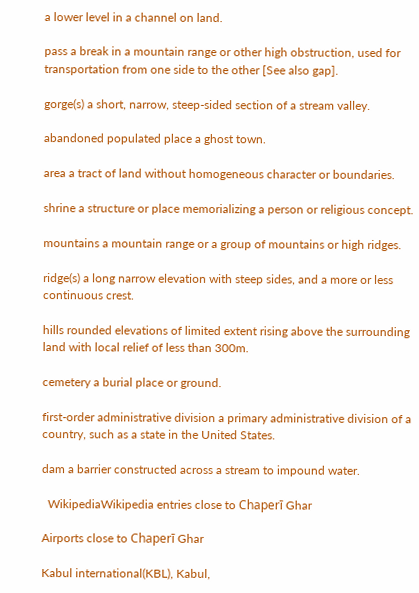a lower level in a channel on land.

pass a break in a mountain range or other high obstruction, used for transportation from one side to the other [See also gap].

gorge(s) a short, narrow, steep-sided section of a stream valley.

abandoned populated place a ghost town.

area a tract of land without homogeneous character or boundaries.

shrine a structure or place memorializing a person or religious concept.

mountains a mountain range or a group of mountains or high ridges.

ridge(s) a long narrow elevation with steep sides, and a more or less continuous crest.

hills rounded elevations of limited extent rising above the surrounding land with local relief of less than 300m.

cemetery a burial place or ground.

first-order administrative division a primary administrative division of a country, such as a state in the United States.

dam a barrier constructed across a stream to impound water.

  WikipediaWikipedia entries close to Chaperī Ghar

Airports close to Chaperī Ghar

Kabul international(KBL), Kabul,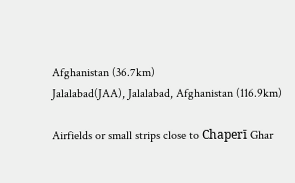Afghanistan (36.7km)
Jalalabad(JAA), Jalalabad, Afghanistan (116.9km)

Airfields or small strips close to Chaperī Ghar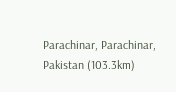Parachinar, Parachinar, Pakistan (103.3km)